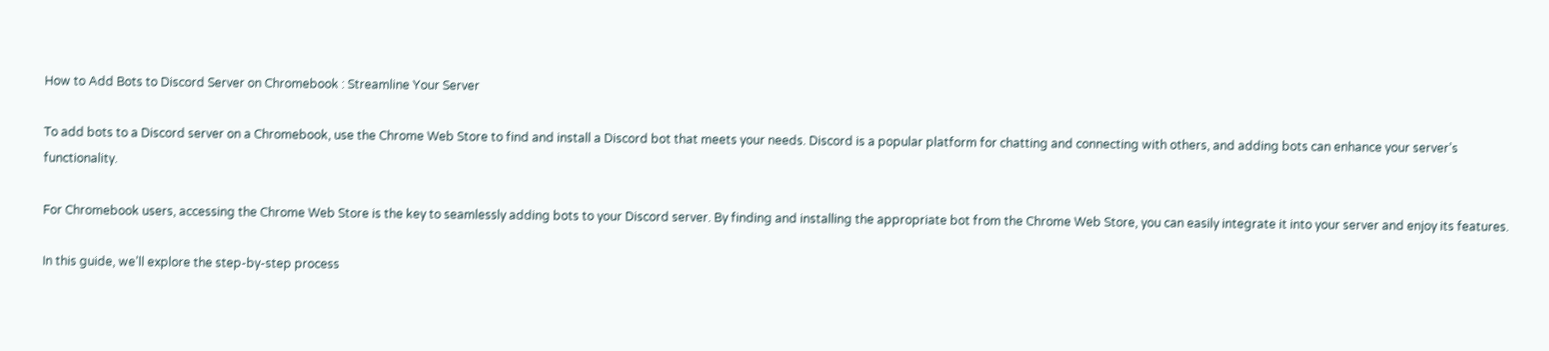How to Add Bots to Discord Server on Chromebook : Streamline Your Server

To add bots to a Discord server on a Chromebook, use the Chrome Web Store to find and install a Discord bot that meets your needs. Discord is a popular platform for chatting and connecting with others, and adding bots can enhance your server’s functionality.

For Chromebook users, accessing the Chrome Web Store is the key to seamlessly adding bots to your Discord server. By finding and installing the appropriate bot from the Chrome Web Store, you can easily integrate it into your server and enjoy its features.

In this guide, we’ll explore the step-by-step process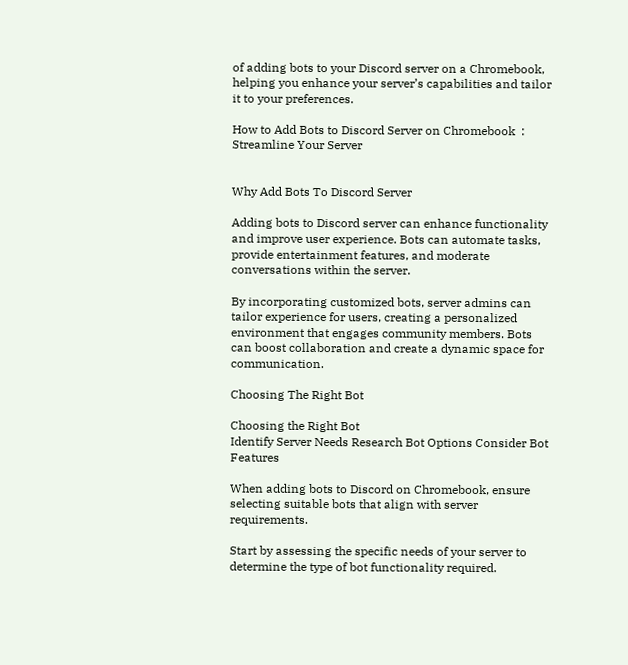of adding bots to your Discord server on a Chromebook, helping you enhance your server’s capabilities and tailor it to your preferences.

How to Add Bots to Discord Server on Chromebook  : Streamline Your Server


Why Add Bots To Discord Server

Adding bots to Discord server can enhance functionality and improve user experience. Bots can automate tasks, provide entertainment features, and moderate conversations within the server.

By incorporating customized bots, server admins can tailor experience for users, creating a personalized environment that engages community members. Bots can boost collaboration and create a dynamic space for communication.

Choosing The Right Bot

Choosing the Right Bot
Identify Server Needs Research Bot Options Consider Bot Features

When adding bots to Discord on Chromebook, ensure selecting suitable bots that align with server requirements.

Start by assessing the specific needs of your server to determine the type of bot functionality required.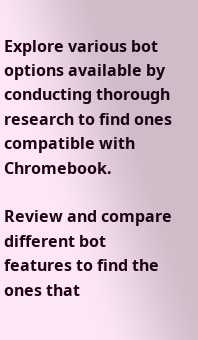Explore various bot options available by conducting thorough research to find ones compatible with Chromebook.

Review and compare different bot features to find the ones that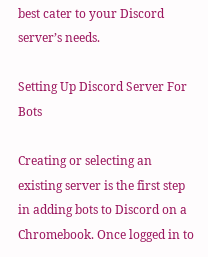best cater to your Discord server’s needs.

Setting Up Discord Server For Bots

Creating or selecting an existing server is the first step in adding bots to Discord on a Chromebook. Once logged in to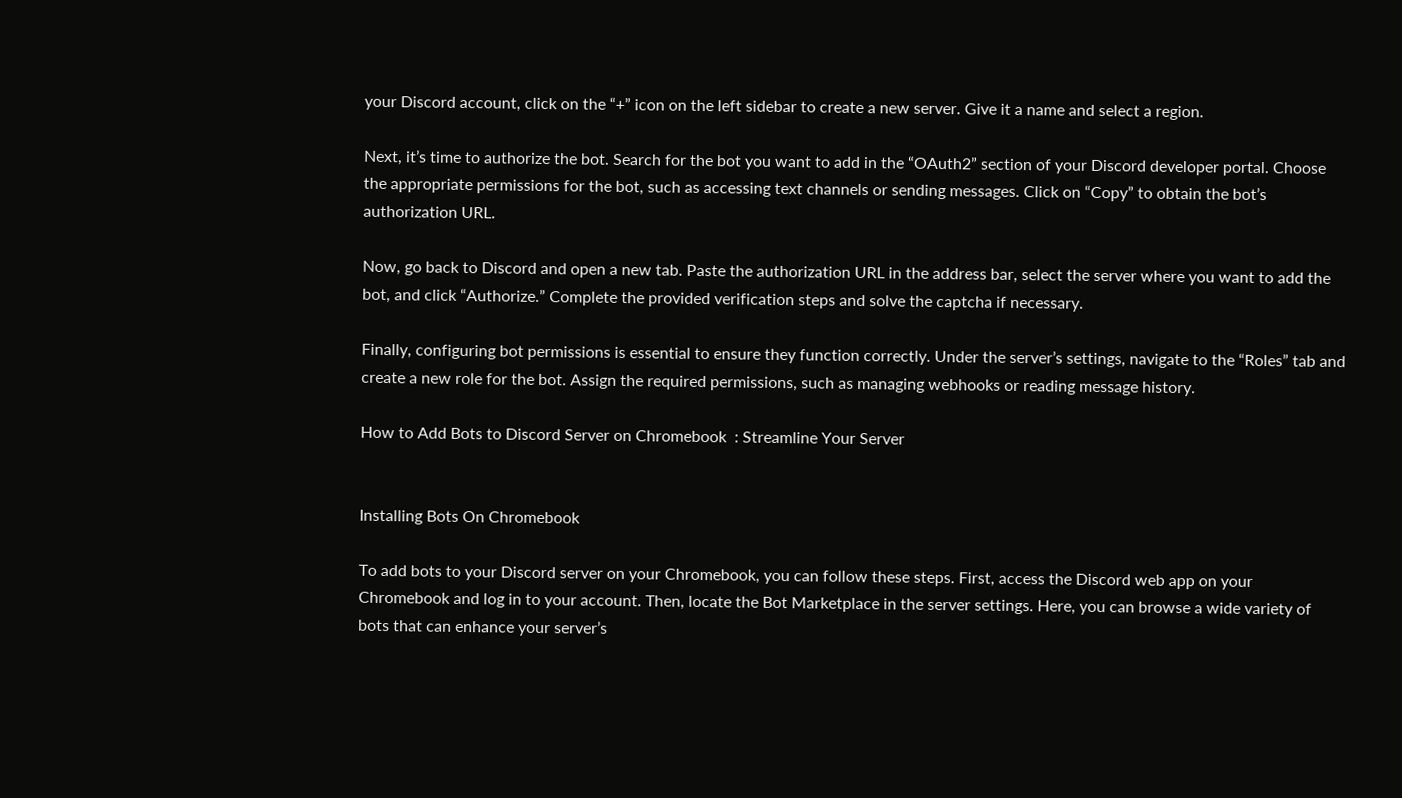your Discord account, click on the “+” icon on the left sidebar to create a new server. Give it a name and select a region.

Next, it’s time to authorize the bot. Search for the bot you want to add in the “OAuth2” section of your Discord developer portal. Choose the appropriate permissions for the bot, such as accessing text channels or sending messages. Click on “Copy” to obtain the bot’s authorization URL.

Now, go back to Discord and open a new tab. Paste the authorization URL in the address bar, select the server where you want to add the bot, and click “Authorize.” Complete the provided verification steps and solve the captcha if necessary.

Finally, configuring bot permissions is essential to ensure they function correctly. Under the server’s settings, navigate to the “Roles” tab and create a new role for the bot. Assign the required permissions, such as managing webhooks or reading message history.

How to Add Bots to Discord Server on Chromebook  : Streamline Your Server


Installing Bots On Chromebook

To add bots to your Discord server on your Chromebook, you can follow these steps. First, access the Discord web app on your Chromebook and log in to your account. Then, locate the Bot Marketplace in the server settings. Here, you can browse a wide variety of bots that can enhance your server’s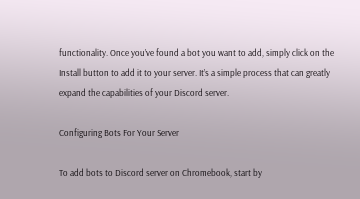functionality. Once you’ve found a bot you want to add, simply click on the Install button to add it to your server. It’s a simple process that can greatly expand the capabilities of your Discord server.

Configuring Bots For Your Server

To add bots to Discord server on Chromebook, start by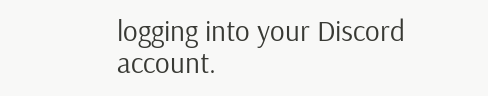logging into your Discord account.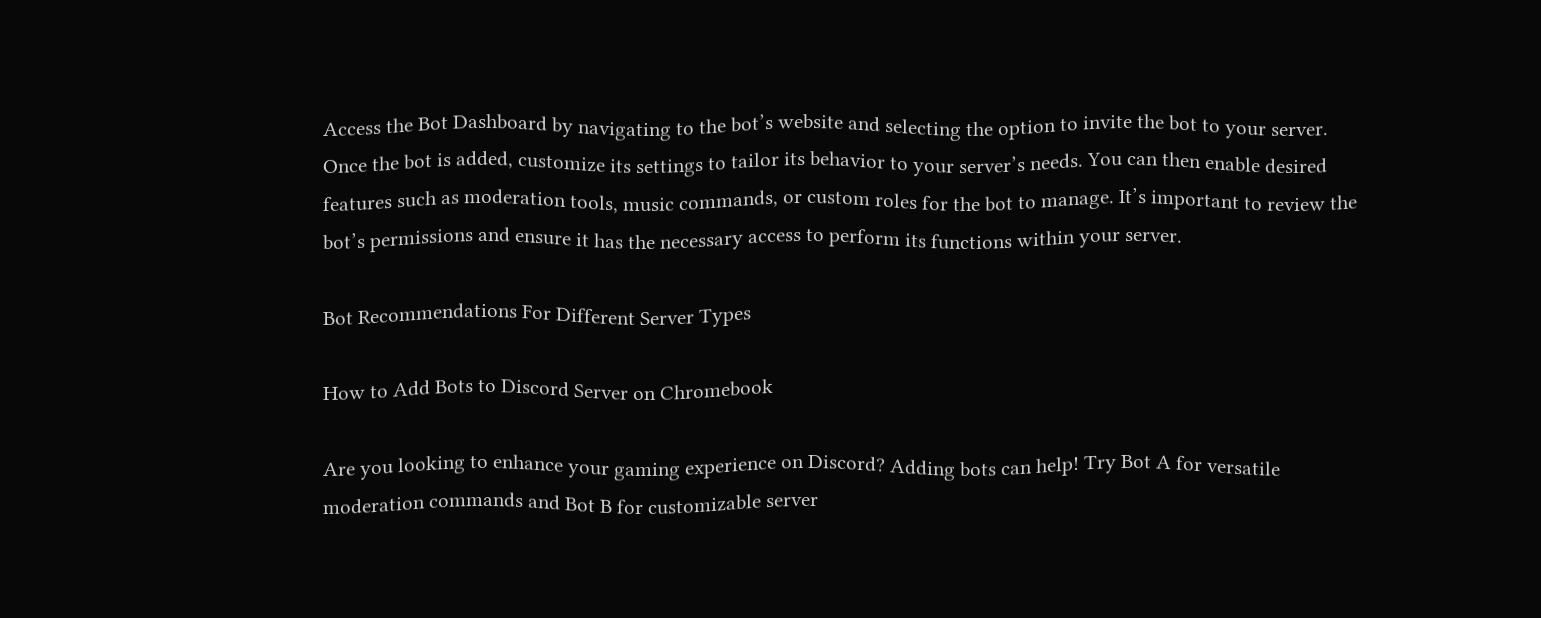Access the Bot Dashboard by navigating to the bot’s website and selecting the option to invite the bot to your server. Once the bot is added, customize its settings to tailor its behavior to your server’s needs. You can then enable desired features such as moderation tools, music commands, or custom roles for the bot to manage. It’s important to review the bot’s permissions and ensure it has the necessary access to perform its functions within your server.

Bot Recommendations For Different Server Types

How to Add Bots to Discord Server on Chromebook

Are you looking to enhance your gaming experience on Discord? Adding bots can help! Try Bot A for versatile moderation commands and Bot B for customizable server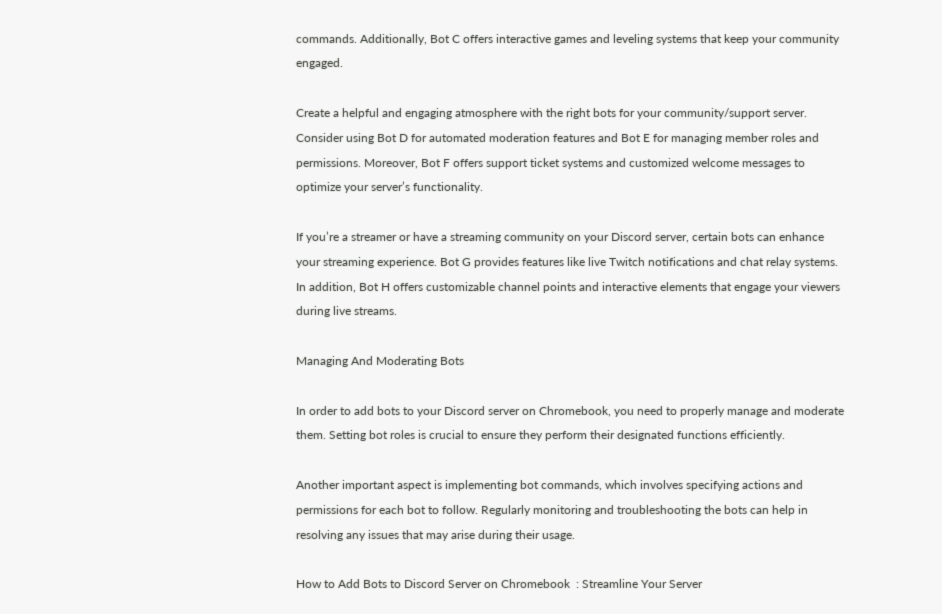commands. Additionally, Bot C offers interactive games and leveling systems that keep your community engaged.

Create a helpful and engaging atmosphere with the right bots for your community/support server. Consider using Bot D for automated moderation features and Bot E for managing member roles and permissions. Moreover, Bot F offers support ticket systems and customized welcome messages to optimize your server’s functionality.

If you’re a streamer or have a streaming community on your Discord server, certain bots can enhance your streaming experience. Bot G provides features like live Twitch notifications and chat relay systems. In addition, Bot H offers customizable channel points and interactive elements that engage your viewers during live streams.

Managing And Moderating Bots

In order to add bots to your Discord server on Chromebook, you need to properly manage and moderate them. Setting bot roles is crucial to ensure they perform their designated functions efficiently.

Another important aspect is implementing bot commands, which involves specifying actions and permissions for each bot to follow. Regularly monitoring and troubleshooting the bots can help in resolving any issues that may arise during their usage.

How to Add Bots to Discord Server on Chromebook  : Streamline Your Server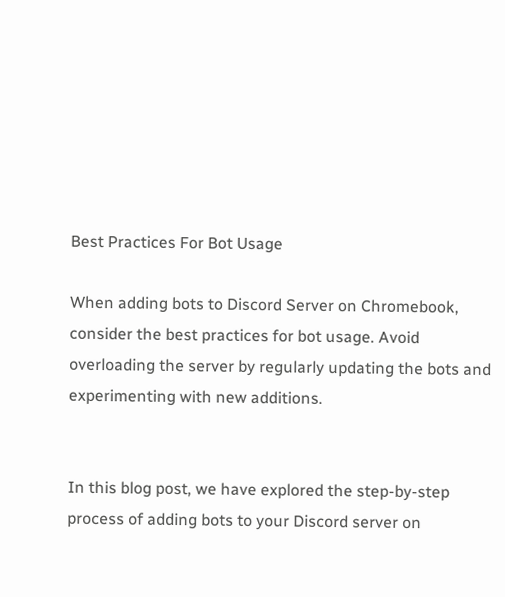Best Practices For Bot Usage

When adding bots to Discord Server on Chromebook, consider the best practices for bot usage. Avoid overloading the server by regularly updating the bots and experimenting with new additions.


In this blog post, we have explored the step-by-step process of adding bots to your Discord server on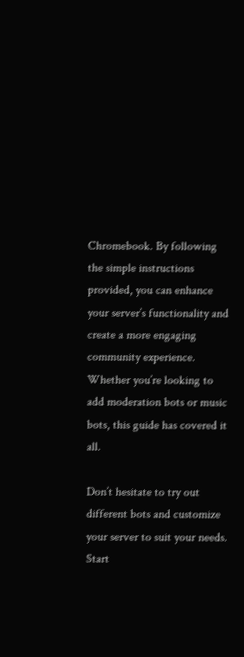Chromebook. By following the simple instructions provided, you can enhance your server’s functionality and create a more engaging community experience. Whether you’re looking to add moderation bots or music bots, this guide has covered it all.

Don’t hesitate to try out different bots and customize your server to suit your needs. Start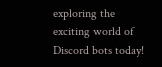exploring the exciting world of Discord bots today!